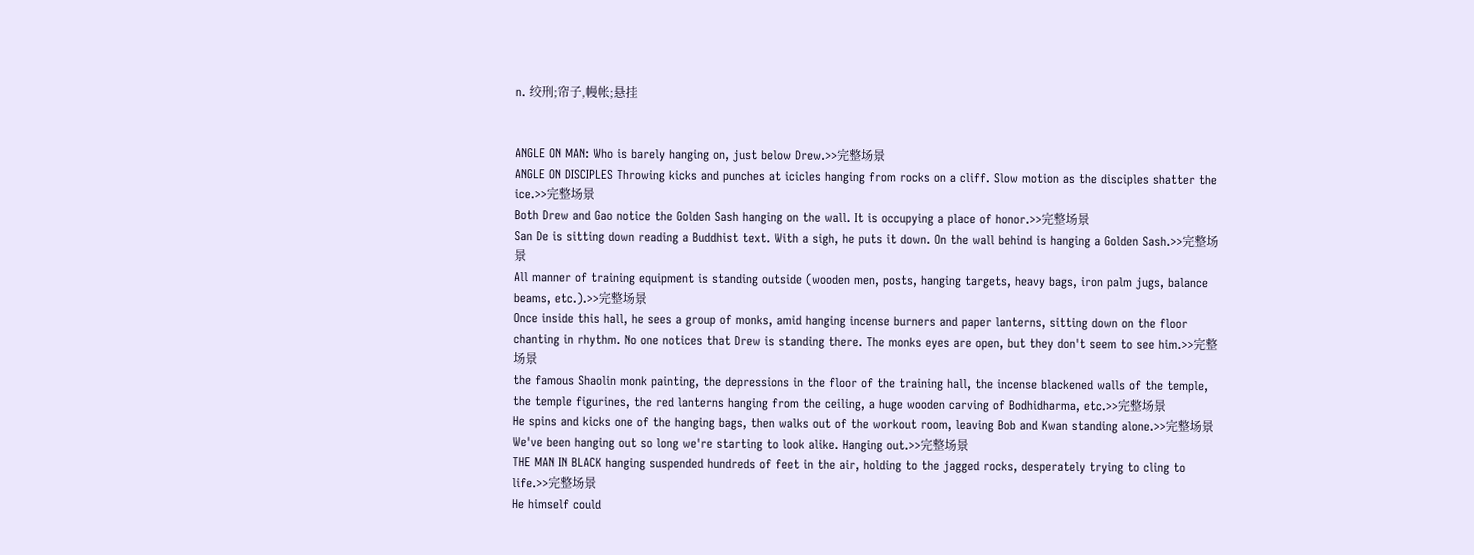n. 绞刑;帘子,幔帐;悬挂


ANGLE ON MAN: Who is barely hanging on, just below Drew.>>完整场景
ANGLE ON DISCIPLES Throwing kicks and punches at icicles hanging from rocks on a cliff. Slow motion as the disciples shatter the ice.>>完整场景
Both Drew and Gao notice the Golden Sash hanging on the wall. It is occupying a place of honor.>>完整场景
San De is sitting down reading a Buddhist text. With a sigh, he puts it down. On the wall behind is hanging a Golden Sash.>>完整场景
All manner of training equipment is standing outside (wooden men, posts, hanging targets, heavy bags, iron palm jugs, balance beams, etc.).>>完整场景
Once inside this hall, he sees a group of monks, amid hanging incense burners and paper lanterns, sitting down on the floor chanting in rhythm. No one notices that Drew is standing there. The monks eyes are open, but they don't seem to see him.>>完整场景
the famous Shaolin monk painting, the depressions in the floor of the training hall, the incense blackened walls of the temple, the temple figurines, the red lanterns hanging from the ceiling, a huge wooden carving of Bodhidharma, etc.>>完整场景
He spins and kicks one of the hanging bags, then walks out of the workout room, leaving Bob and Kwan standing alone.>>完整场景
We've been hanging out so long we're starting to look alike. Hanging out.>>完整场景
THE MAN IN BLACK hanging suspended hundreds of feet in the air, holding to the jagged rocks, desperately trying to cling to life.>>完整场景
He himself could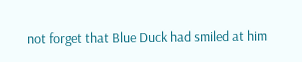not forget that Blue Duck had smiled at him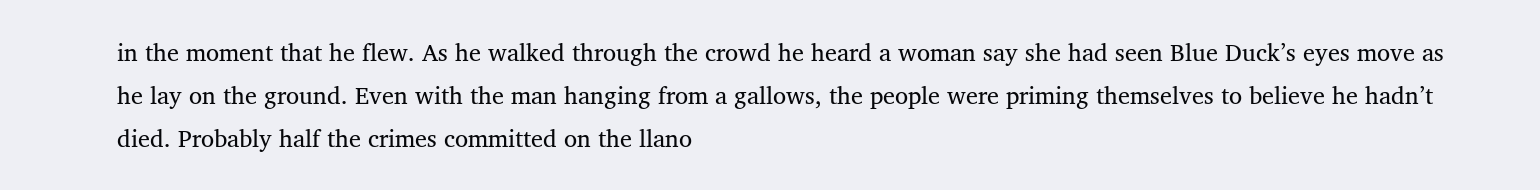in the moment that he flew. As he walked through the crowd he heard a woman say she had seen Blue Duck’s eyes move as he lay on the ground. Even with the man hanging from a gallows, the people were priming themselves to believe he hadn’t died. Probably half the crimes committed on the llano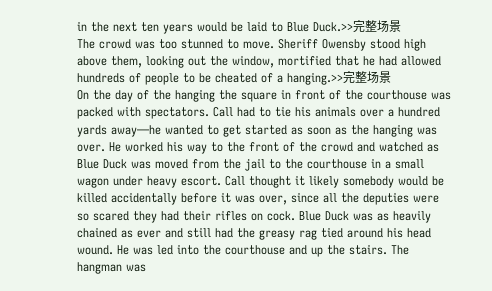in the next ten years would be laid to Blue Duck.>>完整场景
The crowd was too stunned to move. Sheriff Owensby stood high above them, looking out the window, mortified that he had allowed hundreds of people to be cheated of a hanging.>>完整场景
On the day of the hanging the square in front of the courthouse was packed with spectators. Call had to tie his animals over a hundred yards away—he wanted to get started as soon as the hanging was over. He worked his way to the front of the crowd and watched as Blue Duck was moved from the jail to the courthouse in a small wagon under heavy escort. Call thought it likely somebody would be killed accidentally before it was over, since all the deputies were so scared they had their rifles on cock. Blue Duck was as heavily chained as ever and still had the greasy rag tied around his head wound. He was led into the courthouse and up the stairs. The hangman was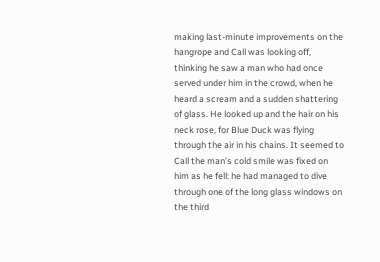making last-minute improvements on the hangrope and Call was looking off, thinking he saw a man who had once served under him in the crowd, when he heard a scream and a sudden shattering of glass. He looked up and the hair on his neck rose, for Blue Duck was flying through the air in his chains. It seemed to Call the man’s cold smile was fixed on him as he fell: he had managed to dive through one of the long glass windows on the third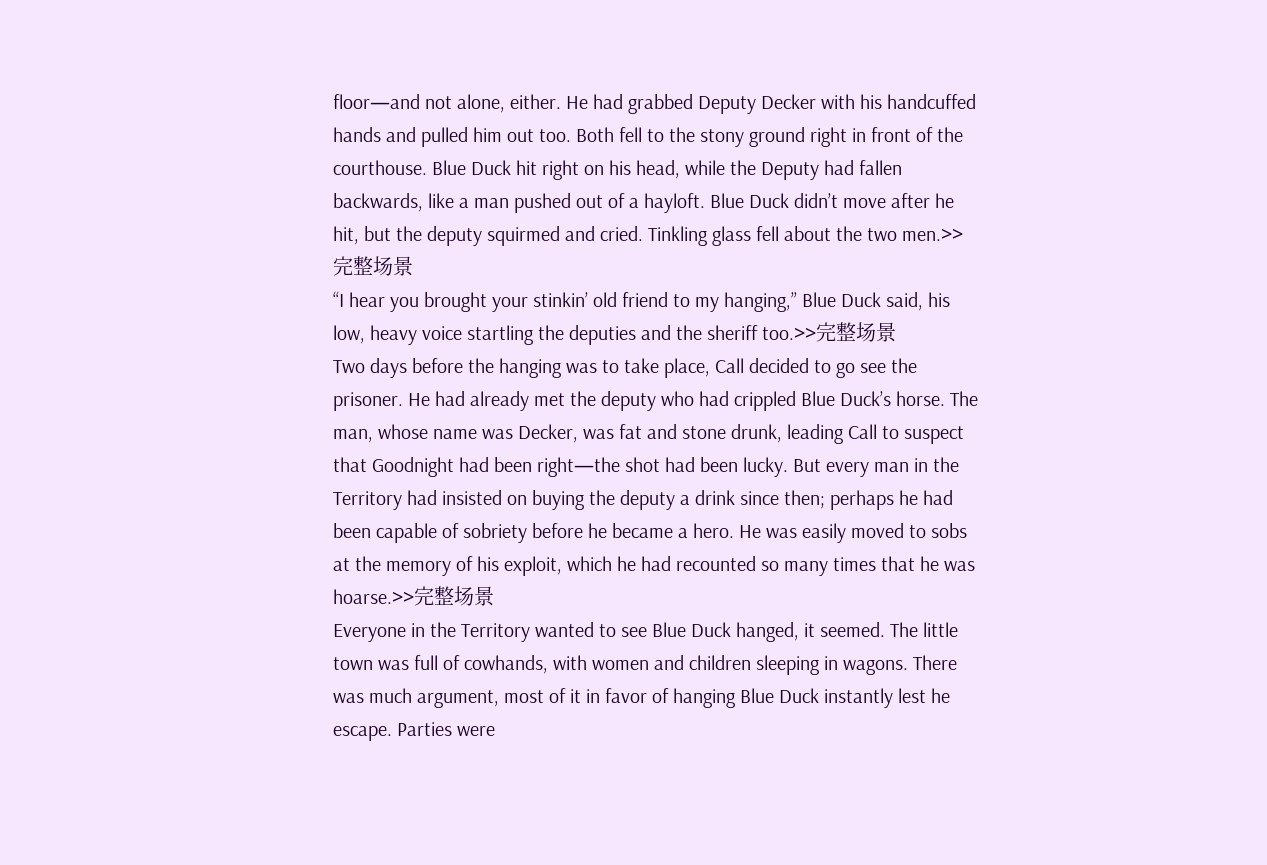floor—and not alone, either. He had grabbed Deputy Decker with his handcuffed hands and pulled him out too. Both fell to the stony ground right in front of the courthouse. Blue Duck hit right on his head, while the Deputy had fallen backwards, like a man pushed out of a hayloft. Blue Duck didn’t move after he hit, but the deputy squirmed and cried. Tinkling glass fell about the two men.>>完整场景
“I hear you brought your stinkin’ old friend to my hanging,” Blue Duck said, his low, heavy voice startling the deputies and the sheriff too.>>完整场景
Two days before the hanging was to take place, Call decided to go see the prisoner. He had already met the deputy who had crippled Blue Duck’s horse. The man, whose name was Decker, was fat and stone drunk, leading Call to suspect that Goodnight had been right—the shot had been lucky. But every man in the Territory had insisted on buying the deputy a drink since then; perhaps he had been capable of sobriety before he became a hero. He was easily moved to sobs at the memory of his exploit, which he had recounted so many times that he was hoarse.>>完整场景
Everyone in the Territory wanted to see Blue Duck hanged, it seemed. The little town was full of cowhands, with women and children sleeping in wagons. There was much argument, most of it in favor of hanging Blue Duck instantly lest he escape. Parties were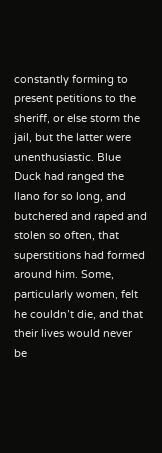constantly forming to present petitions to the sheriff, or else storm the jail, but the latter were unenthusiastic. Blue Duck had ranged the llano for so long, and butchered and raped and stolen so often, that superstitions had formed around him. Some, particularly women, felt he couldn’t die, and that their lives would never be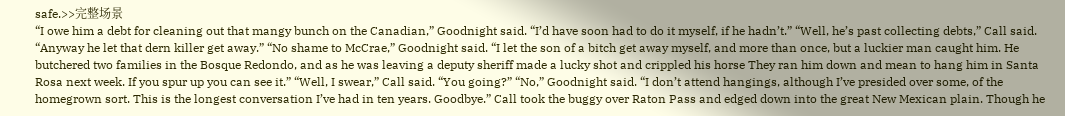safe.>>完整场景
“I owe him a debt for cleaning out that mangy bunch on the Canadian,” Goodnight said. “I’d have soon had to do it myself, if he hadn’t.” “Well, he’s past collecting debts,” Call said. “Anyway he let that dern killer get away.” “No shame to McCrae,” Goodnight said. “I let the son of a bitch get away myself, and more than once, but a luckier man caught him. He butchered two families in the Bosque Redondo, and as he was leaving a deputy sheriff made a lucky shot and crippled his horse They ran him down and mean to hang him in Santa Rosa next week. If you spur up you can see it.” “Well, I swear,” Call said. “You going?” “No,” Goodnight said. “I don’t attend hangings, although I’ve presided over some, of the homegrown sort. This is the longest conversation I’ve had in ten years. Goodbye.” Call took the buggy over Raton Pass and edged down into the great New Mexican plain. Though he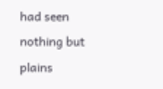had seen nothing but plains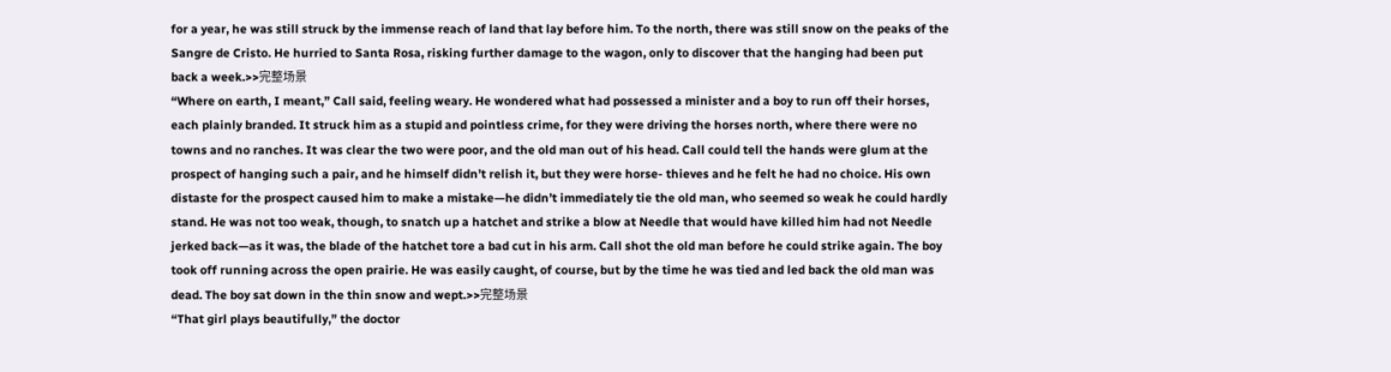for a year, he was still struck by the immense reach of land that lay before him. To the north, there was still snow on the peaks of the Sangre de Cristo. He hurried to Santa Rosa, risking further damage to the wagon, only to discover that the hanging had been put back a week.>>完整场景
“Where on earth, I meant,” Call said, feeling weary. He wondered what had possessed a minister and a boy to run off their horses, each plainly branded. It struck him as a stupid and pointless crime, for they were driving the horses north, where there were no towns and no ranches. It was clear the two were poor, and the old man out of his head. Call could tell the hands were glum at the prospect of hanging such a pair, and he himself didn’t relish it, but they were horse- thieves and he felt he had no choice. His own distaste for the prospect caused him to make a mistake—he didn’t immediately tie the old man, who seemed so weak he could hardly stand. He was not too weak, though, to snatch up a hatchet and strike a blow at Needle that would have killed him had not Needle jerked back—as it was, the blade of the hatchet tore a bad cut in his arm. Call shot the old man before he could strike again. The boy took off running across the open prairie. He was easily caught, of course, but by the time he was tied and led back the old man was dead. The boy sat down in the thin snow and wept.>>完整场景
“That girl plays beautifully,” the doctor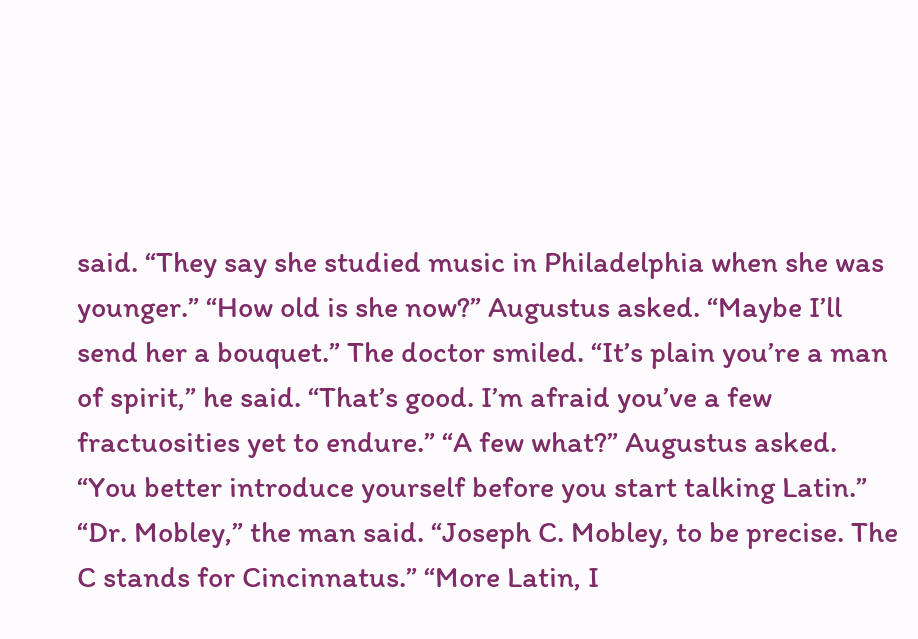said. “They say she studied music in Philadelphia when she was younger.” “How old is she now?” Augustus asked. “Maybe I’ll send her a bouquet.” The doctor smiled. “It’s plain you’re a man of spirit,” he said. “That’s good. I’m afraid you’ve a few fractuosities yet to endure.” “A few what?” Augustus asked. “You better introduce yourself before you start talking Latin.” “Dr. Mobley,” the man said. “Joseph C. Mobley, to be precise. The C stands for Cincinnatus.” “More Latin, I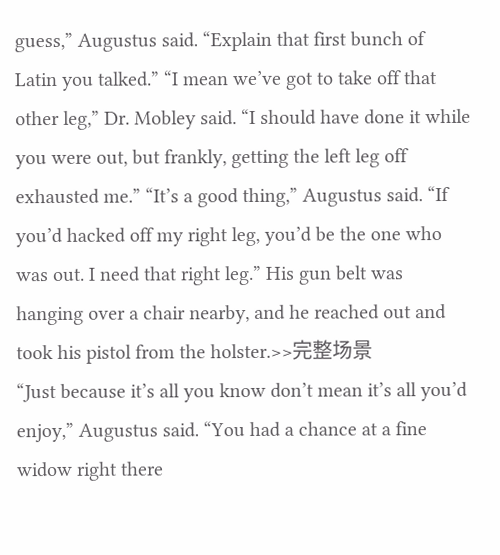guess,” Augustus said. “Explain that first bunch of Latin you talked.” “I mean we’ve got to take off that other leg,” Dr. Mobley said. “I should have done it while you were out, but frankly, getting the left leg off exhausted me.” “It’s a good thing,” Augustus said. “If you’d hacked off my right leg, you’d be the one who was out. I need that right leg.” His gun belt was hanging over a chair nearby, and he reached out and took his pistol from the holster.>>完整场景
“Just because it’s all you know don’t mean it’s all you’d enjoy,” Augustus said. “You had a chance at a fine widow right there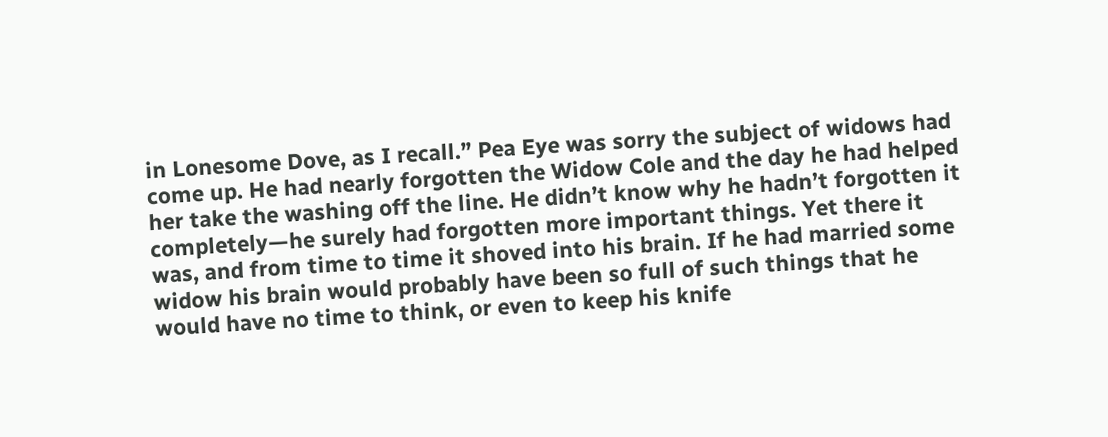in Lonesome Dove, as I recall.” Pea Eye was sorry the subject of widows had come up. He had nearly forgotten the Widow Cole and the day he had helped her take the washing off the line. He didn’t know why he hadn’t forgotten it completely—he surely had forgotten more important things. Yet there it was, and from time to time it shoved into his brain. If he had married some widow his brain would probably have been so full of such things that he would have no time to think, or even to keep his knife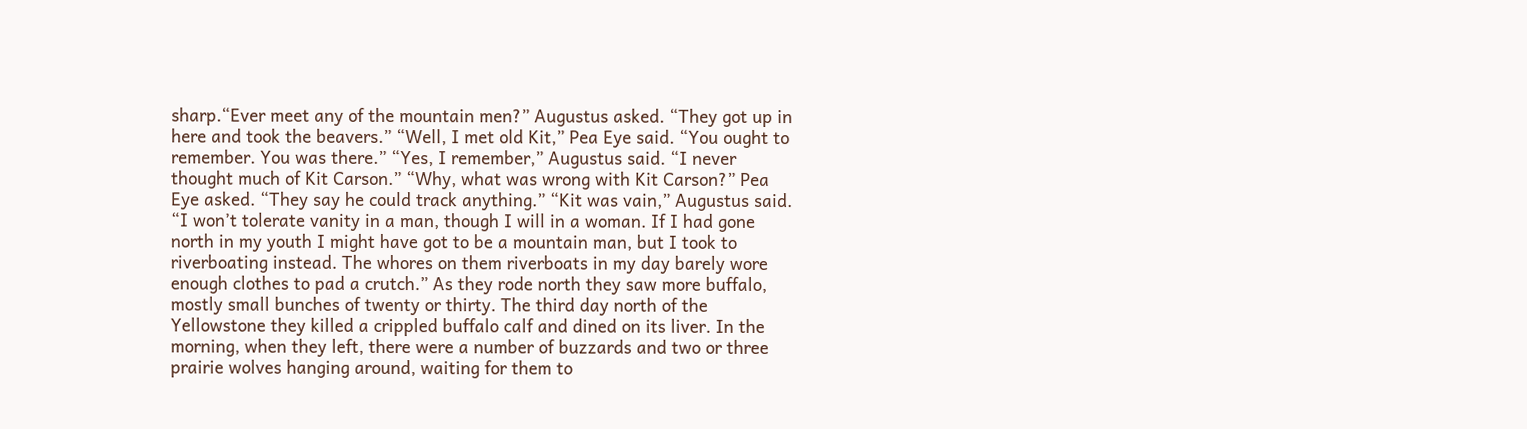sharp.“Ever meet any of the mountain men?” Augustus asked. “They got up in here and took the beavers.” “Well, I met old Kit,” Pea Eye said. “You ought to remember. You was there.” “Yes, I remember,” Augustus said. “I never thought much of Kit Carson.” “Why, what was wrong with Kit Carson?” Pea Eye asked. “They say he could track anything.” “Kit was vain,” Augustus said. “I won’t tolerate vanity in a man, though I will in a woman. If I had gone north in my youth I might have got to be a mountain man, but I took to riverboating instead. The whores on them riverboats in my day barely wore enough clothes to pad a crutch.” As they rode north they saw more buffalo, mostly small bunches of twenty or thirty. The third day north of the Yellowstone they killed a crippled buffalo calf and dined on its liver. In the morning, when they left, there were a number of buzzards and two or three prairie wolves hanging around, waiting for them to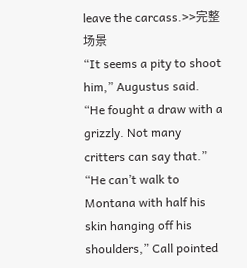leave the carcass.>>完整场景
“It seems a pity to shoot him,” Augustus said. “He fought a draw with a grizzly. Not many critters can say that.” “He can’t walk to Montana with half his skin hanging off his shoulders,” Call pointed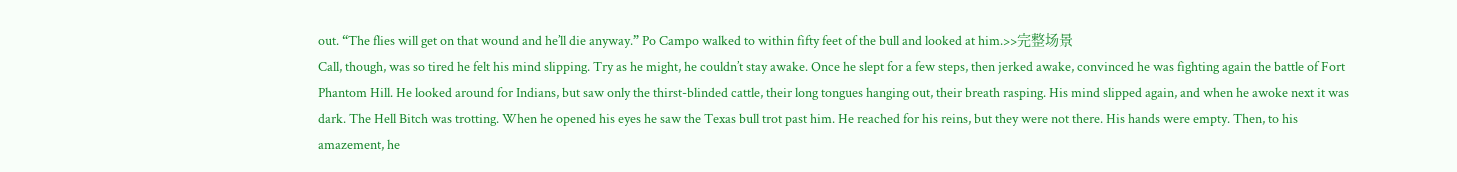out. “The flies will get on that wound and he’ll die anyway.” Po Campo walked to within fifty feet of the bull and looked at him.>>完整场景
Call, though, was so tired he felt his mind slipping. Try as he might, he couldn’t stay awake. Once he slept for a few steps, then jerked awake, convinced he was fighting again the battle of Fort Phantom Hill. He looked around for Indians, but saw only the thirst-blinded cattle, their long tongues hanging out, their breath rasping. His mind slipped again, and when he awoke next it was dark. The Hell Bitch was trotting. When he opened his eyes he saw the Texas bull trot past him. He reached for his reins, but they were not there. His hands were empty. Then, to his amazement, he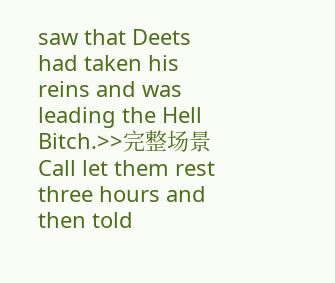saw that Deets had taken his reins and was leading the Hell Bitch.>>完整场景
Call let them rest three hours and then told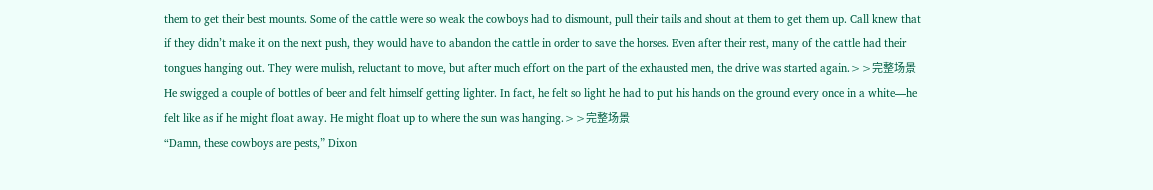them to get their best mounts. Some of the cattle were so weak the cowboys had to dismount, pull their tails and shout at them to get them up. Call knew that if they didn’t make it on the next push, they would have to abandon the cattle in order to save the horses. Even after their rest, many of the cattle had their tongues hanging out. They were mulish, reluctant to move, but after much effort on the part of the exhausted men, the drive was started again.>>完整场景
He swigged a couple of bottles of beer and felt himself getting lighter. In fact, he felt so light he had to put his hands on the ground every once in a white—he felt like as if he might float away. He might float up to where the sun was hanging.>>完整场景
“Damn, these cowboys are pests,” Dixon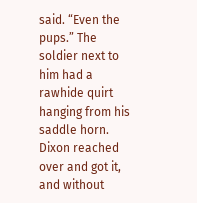said. “Even the pups.” The soldier next to him had a rawhide quirt hanging from his saddle horn. Dixon reached over and got it, and without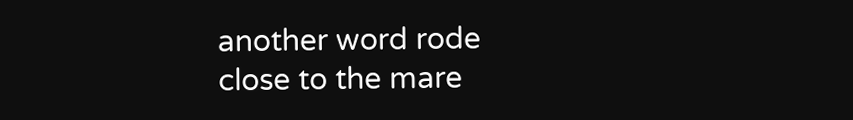another word rode close to the mare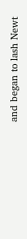and began to lash Newt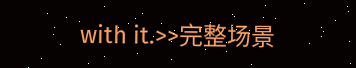with it.>>完整场景